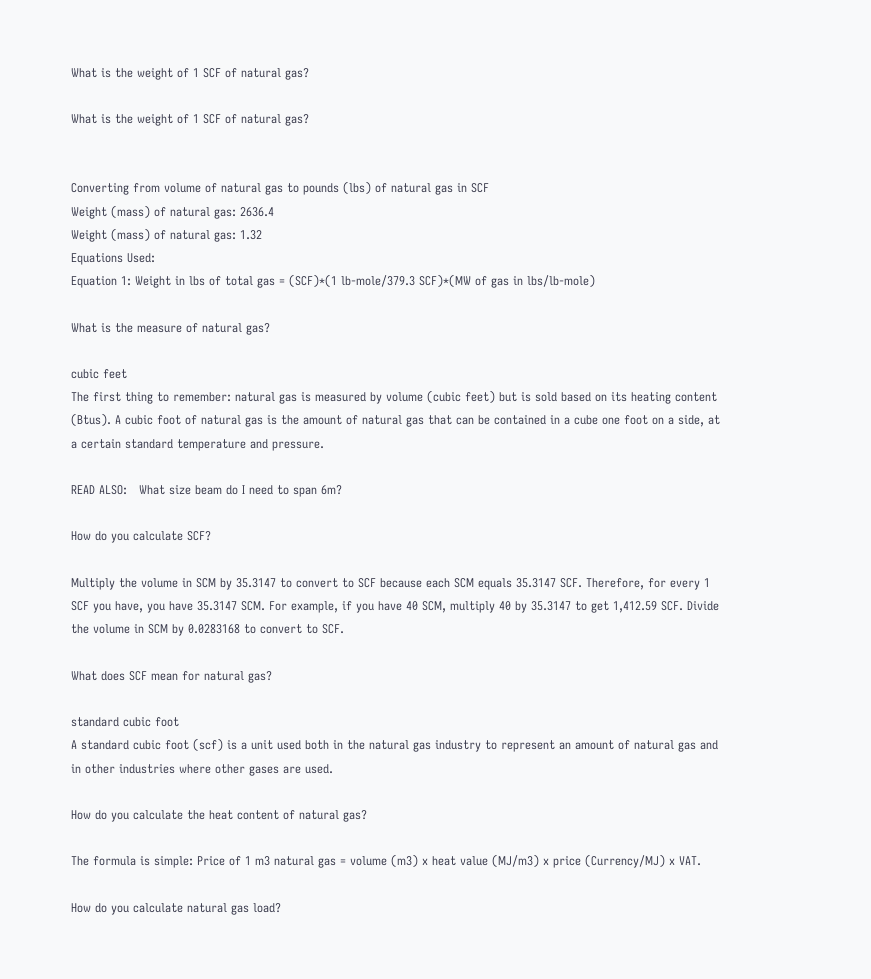What is the weight of 1 SCF of natural gas?

What is the weight of 1 SCF of natural gas?


Converting from volume of natural gas to pounds (lbs) of natural gas in SCF
Weight (mass) of natural gas: 2636.4
Weight (mass) of natural gas: 1.32
Equations Used:
Equation 1: Weight in lbs of total gas = (SCF)*(1 lb-mole/379.3 SCF)*(MW of gas in lbs/lb-mole)

What is the measure of natural gas?

cubic feet
The first thing to remember: natural gas is measured by volume (cubic feet) but is sold based on its heating content (Btus). A cubic foot of natural gas is the amount of natural gas that can be contained in a cube one foot on a side, at a certain standard temperature and pressure.

READ ALSO:   What size beam do I need to span 6m?

How do you calculate SCF?

Multiply the volume in SCM by 35.3147 to convert to SCF because each SCM equals 35.3147 SCF. Therefore, for every 1 SCF you have, you have 35.3147 SCM. For example, if you have 40 SCM, multiply 40 by 35.3147 to get 1,412.59 SCF. Divide the volume in SCM by 0.0283168 to convert to SCF.

What does SCF mean for natural gas?

standard cubic foot
A standard cubic foot (scf) is a unit used both in the natural gas industry to represent an amount of natural gas and in other industries where other gases are used.

How do you calculate the heat content of natural gas?

The formula is simple: Price of 1 m3 natural gas = volume (m3) x heat value (MJ/m3) x price (Currency/MJ) x VAT.

How do you calculate natural gas load?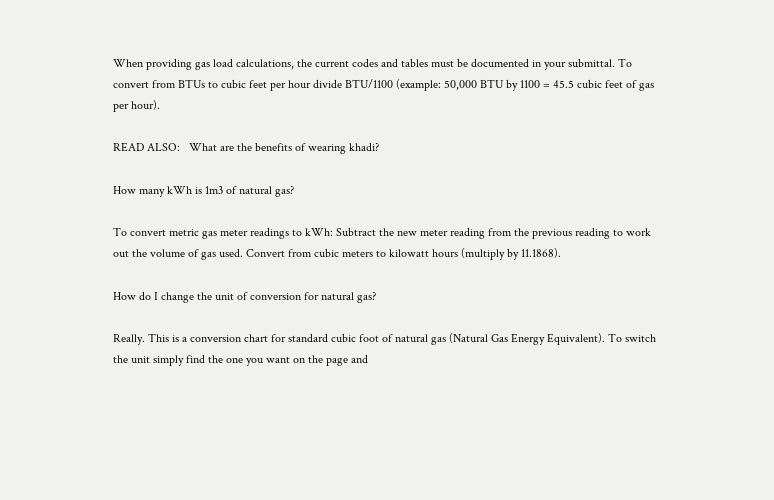When providing gas load calculations, the current codes and tables must be documented in your submittal. To convert from BTUs to cubic feet per hour divide BTU/1100 (example: 50,000 BTU by 1100 = 45.5 cubic feet of gas per hour).

READ ALSO:   What are the benefits of wearing khadi?

How many kWh is 1m3 of natural gas?

To convert metric gas meter readings to kWh: Subtract the new meter reading from the previous reading to work out the volume of gas used. Convert from cubic meters to kilowatt hours (multiply by 11.1868).

How do I change the unit of conversion for natural gas?

Really. This is a conversion chart for standard cubic foot of natural gas (Natural Gas Energy Equivalent). To switch the unit simply find the one you want on the page and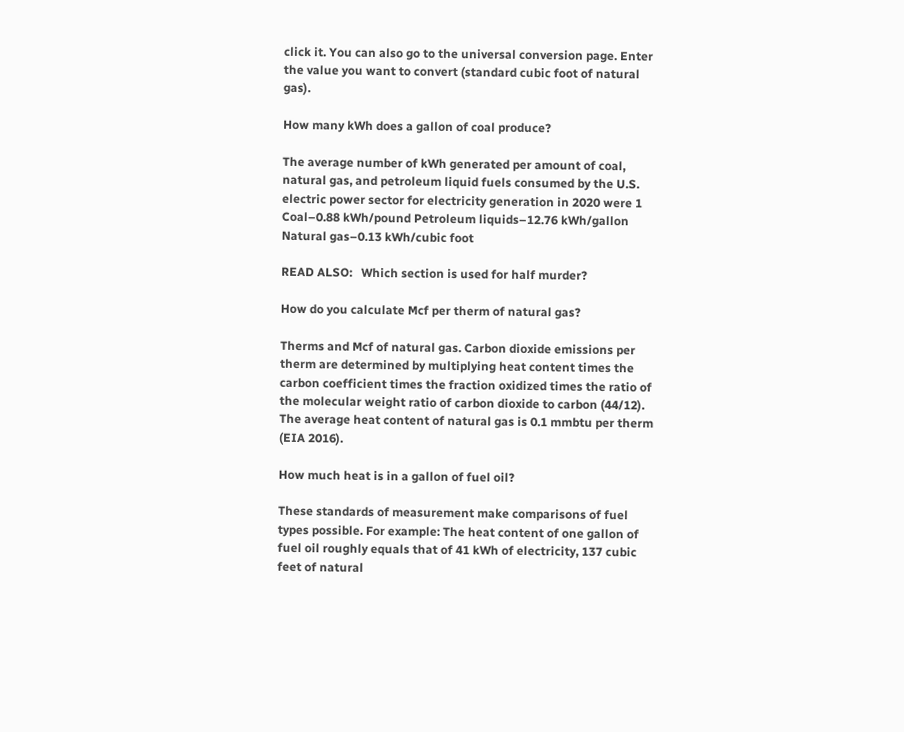click it. You can also go to the universal conversion page. Enter the value you want to convert (standard cubic foot of natural gas).

How many kWh does a gallon of coal produce?

The average number of kWh generated per amount of coal, natural gas, and petroleum liquid fuels consumed by the U.S. electric power sector for electricity generation in 2020 were 1 Coal–0.88 kWh/pound Petroleum liquids–12.76 kWh/gallon Natural gas–0.13 kWh/cubic foot

READ ALSO:   Which section is used for half murder?

How do you calculate Mcf per therm of natural gas?

Therms and Mcf of natural gas. Carbon dioxide emissions per therm are determined by multiplying heat content times the carbon coefficient times the fraction oxidized times the ratio of the molecular weight ratio of carbon dioxide to carbon (44/12). The average heat content of natural gas is 0.1 mmbtu per therm (EIA 2016).

How much heat is in a gallon of fuel oil?

These standards of measurement make comparisons of fuel types possible. For example: The heat content of one gallon of fuel oil roughly equals that of 41 kWh of electricity, 137 cubic feet of natural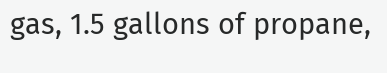gas, 1.5 gallons of propane,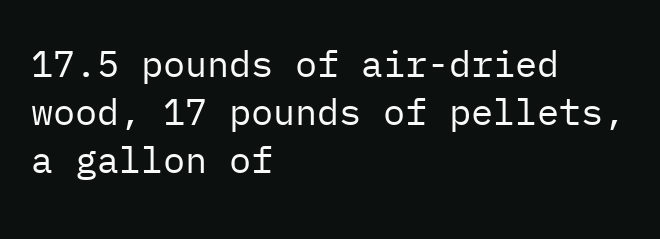17.5 pounds of air-dried wood, 17 pounds of pellets, a gallon of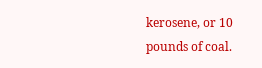kerosene, or 10 pounds of coal.